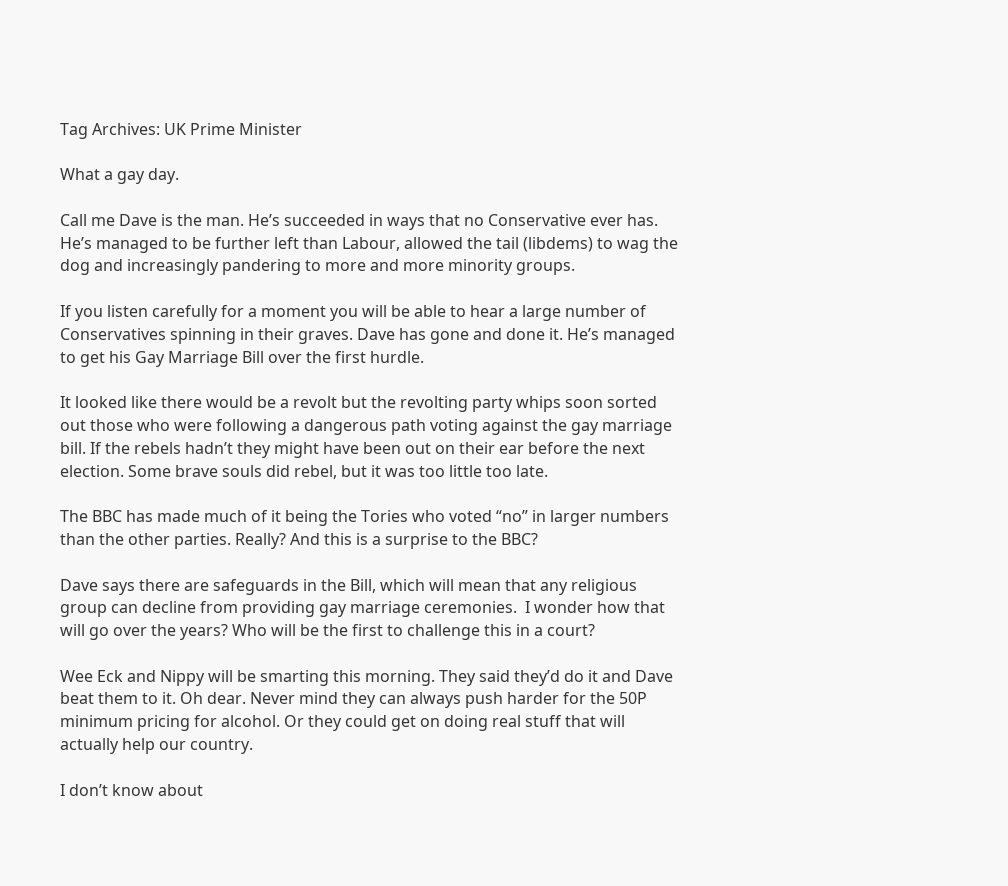Tag Archives: UK Prime Minister

What a gay day.

Call me Dave is the man. He’s succeeded in ways that no Conservative ever has. He’s managed to be further left than Labour, allowed the tail (libdems) to wag the dog and increasingly pandering to more and more minority groups.

If you listen carefully for a moment you will be able to hear a large number of Conservatives spinning in their graves. Dave has gone and done it. He’s managed to get his Gay Marriage Bill over the first hurdle.

It looked like there would be a revolt but the revolting party whips soon sorted out those who were following a dangerous path voting against the gay marriage bill. If the rebels hadn’t they might have been out on their ear before the next election. Some brave souls did rebel, but it was too little too late.

The BBC has made much of it being the Tories who voted “no” in larger numbers than the other parties. Really? And this is a surprise to the BBC?

Dave says there are safeguards in the Bill, which will mean that any religious group can decline from providing gay marriage ceremonies.  I wonder how that will go over the years? Who will be the first to challenge this in a court?

Wee Eck and Nippy will be smarting this morning. They said they’d do it and Dave beat them to it. Oh dear. Never mind they can always push harder for the 50P minimum pricing for alcohol. Or they could get on doing real stuff that will actually help our country.

I don’t know about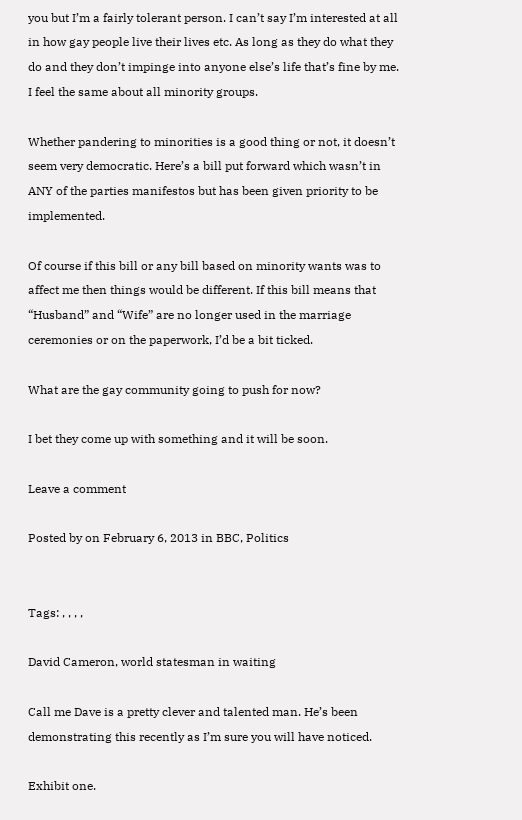you but I’m a fairly tolerant person. I can’t say I’m interested at all in how gay people live their lives etc. As long as they do what they do and they don’t impinge into anyone else’s life that’s fine by me. I feel the same about all minority groups.

Whether pandering to minorities is a good thing or not, it doesn’t seem very democratic. Here’s a bill put forward which wasn’t in ANY of the parties manifestos but has been given priority to be implemented.

Of course if this bill or any bill based on minority wants was to affect me then things would be different. If this bill means that “Husband” and “Wife” are no longer used in the marriage ceremonies or on the paperwork, I’d be a bit ticked.

What are the gay community going to push for now?

I bet they come up with something and it will be soon.

Leave a comment

Posted by on February 6, 2013 in BBC, Politics


Tags: , , , ,

David Cameron, world statesman in waiting

Call me Dave is a pretty clever and talented man. He’s been demonstrating this recently as I’m sure you will have noticed.

Exhibit one.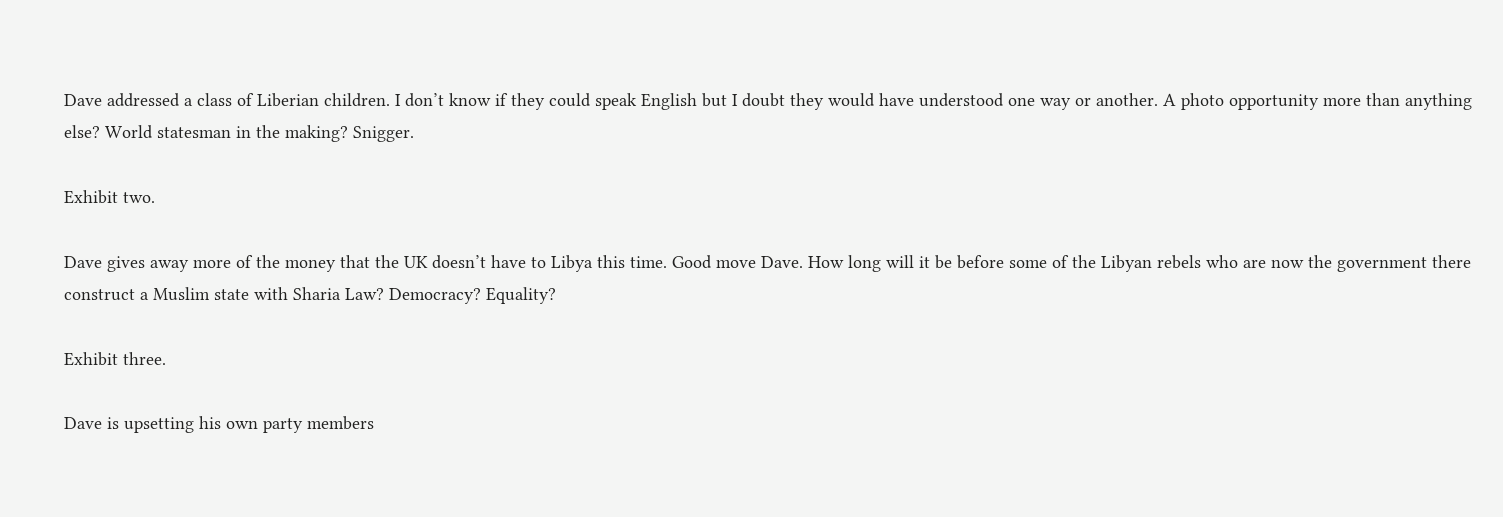Dave addressed a class of Liberian children. I don’t know if they could speak English but I doubt they would have understood one way or another. A photo opportunity more than anything else? World statesman in the making? Snigger.

Exhibit two.

Dave gives away more of the money that the UK doesn’t have to Libya this time. Good move Dave. How long will it be before some of the Libyan rebels who are now the government there construct a Muslim state with Sharia Law? Democracy? Equality?

Exhibit three.

Dave is upsetting his own party members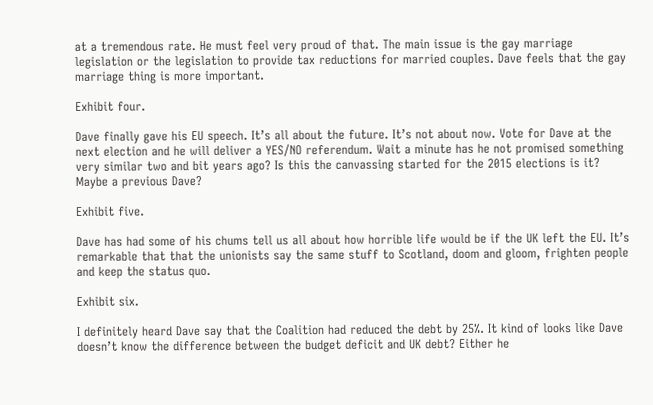at a tremendous rate. He must feel very proud of that. The main issue is the gay marriage legislation or the legislation to provide tax reductions for married couples. Dave feels that the gay marriage thing is more important.

Exhibit four.

Dave finally gave his EU speech. It’s all about the future. It’s not about now. Vote for Dave at the next election and he will deliver a YES/NO referendum. Wait a minute has he not promised something very similar two and bit years ago? Is this the canvassing started for the 2015 elections is it? Maybe a previous Dave?

Exhibit five.

Dave has had some of his chums tell us all about how horrible life would be if the UK left the EU. It’s remarkable that that the unionists say the same stuff to Scotland, doom and gloom, frighten people and keep the status quo.

Exhibit six.

I definitely heard Dave say that the Coalition had reduced the debt by 25%. It kind of looks like Dave doesn’t know the difference between the budget deficit and UK debt? Either he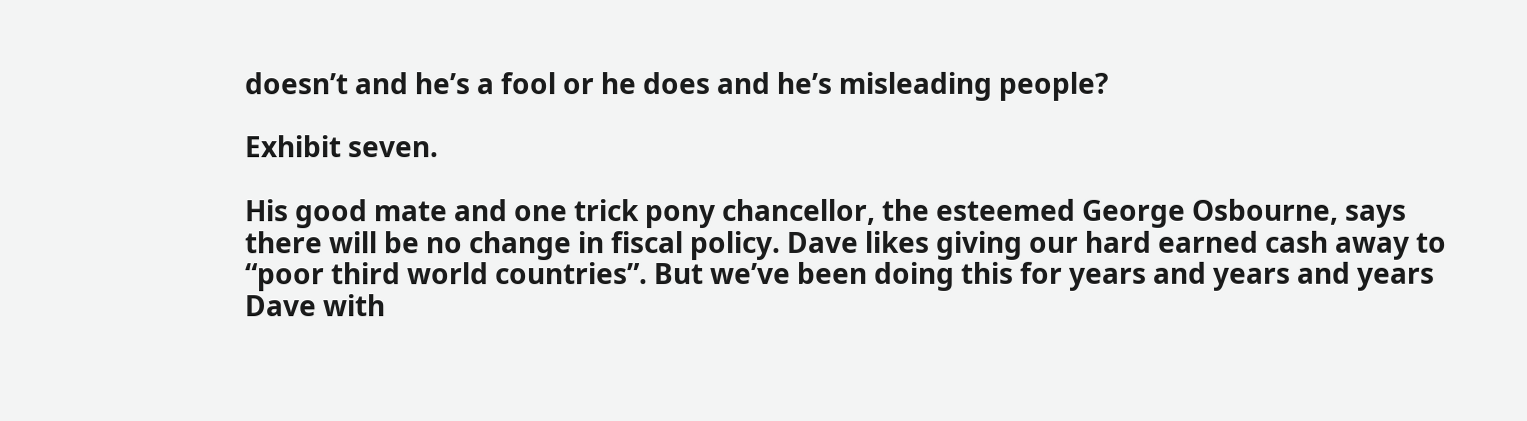doesn’t and he’s a fool or he does and he’s misleading people?

Exhibit seven.

His good mate and one trick pony chancellor, the esteemed George Osbourne, says there will be no change in fiscal policy. Dave likes giving our hard earned cash away to “poor third world countries”. But we’ve been doing this for years and years and years Dave with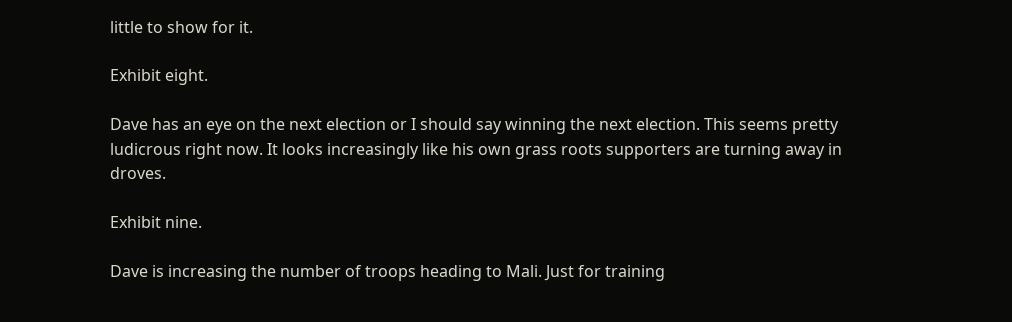little to show for it.

Exhibit eight.

Dave has an eye on the next election or I should say winning the next election. This seems pretty ludicrous right now. It looks increasingly like his own grass roots supporters are turning away in droves.

Exhibit nine.

Dave is increasing the number of troops heading to Mali. Just for training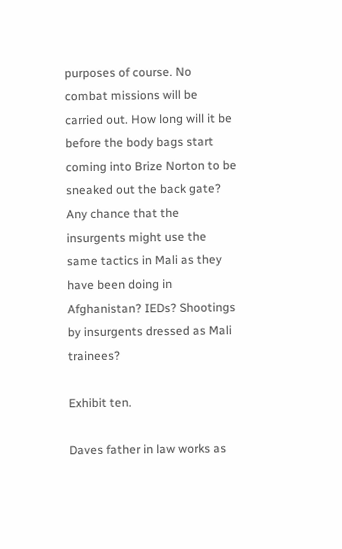purposes of course. No combat missions will be carried out. How long will it be before the body bags start coming into Brize Norton to be sneaked out the back gate? Any chance that the insurgents might use the same tactics in Mali as they have been doing in Afghanistan? IEDs? Shootings by insurgents dressed as Mali trainees?

Exhibit ten.

Daves father in law works as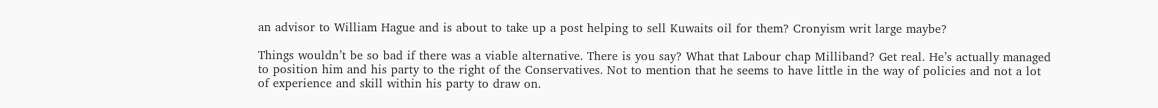an advisor to William Hague and is about to take up a post helping to sell Kuwaits oil for them? Cronyism writ large maybe?

Things wouldn’t be so bad if there was a viable alternative. There is you say? What that Labour chap Milliband? Get real. He’s actually managed to position him and his party to the right of the Conservatives. Not to mention that he seems to have little in the way of policies and not a lot of experience and skill within his party to draw on.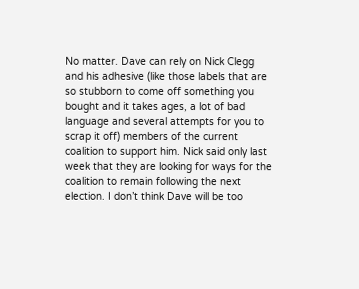No matter. Dave can rely on Nick Clegg and his adhesive (like those labels that are so stubborn to come off something you bought and it takes ages, a lot of bad language and several attempts for you to scrap it off) members of the current coalition to support him. Nick said only last week that they are looking for ways for the coalition to remain following the next election. I don’t think Dave will be too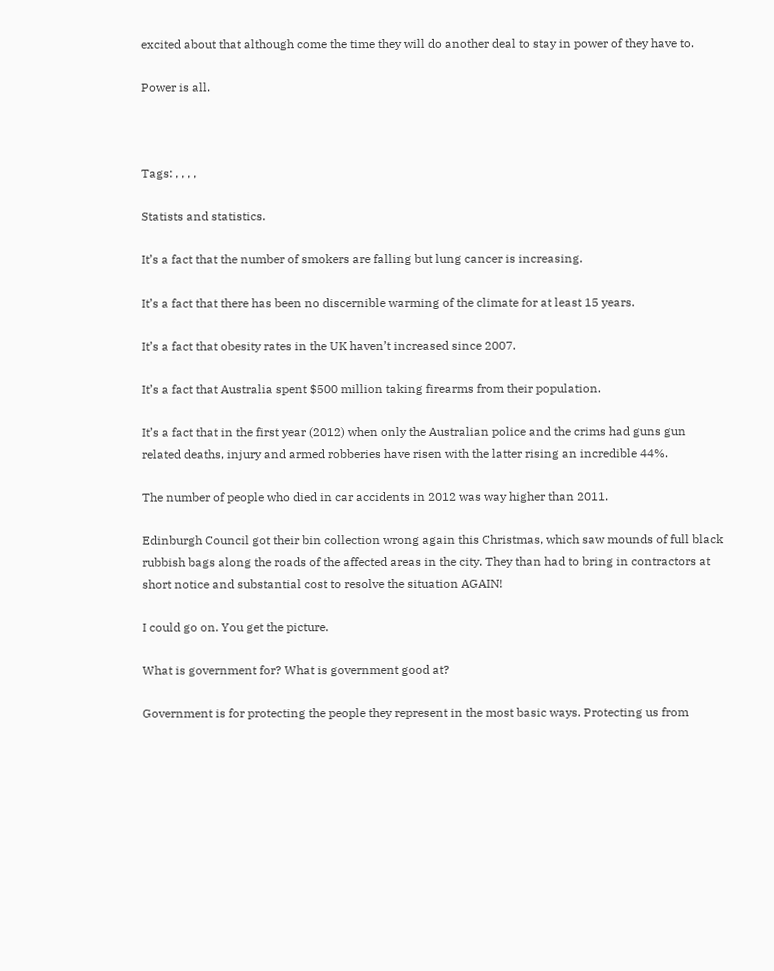excited about that although come the time they will do another deal to stay in power of they have to.

Power is all.



Tags: , , , ,

Statists and statistics.

It’s a fact that the number of smokers are falling but lung cancer is increasing.

It’s a fact that there has been no discernible warming of the climate for at least 15 years.

It’s a fact that obesity rates in the UK haven’t increased since 2007.

It’s a fact that Australia spent $500 million taking firearms from their population.

It’s a fact that in the first year (2012) when only the Australian police and the crims had guns gun related deaths, injury and armed robberies have risen with the latter rising an incredible 44%.

The number of people who died in car accidents in 2012 was way higher than 2011.

Edinburgh Council got their bin collection wrong again this Christmas, which saw mounds of full black rubbish bags along the roads of the affected areas in the city. They than had to bring in contractors at short notice and substantial cost to resolve the situation AGAIN!

I could go on. You get the picture.

What is government for? What is government good at?

Government is for protecting the people they represent in the most basic ways. Protecting us from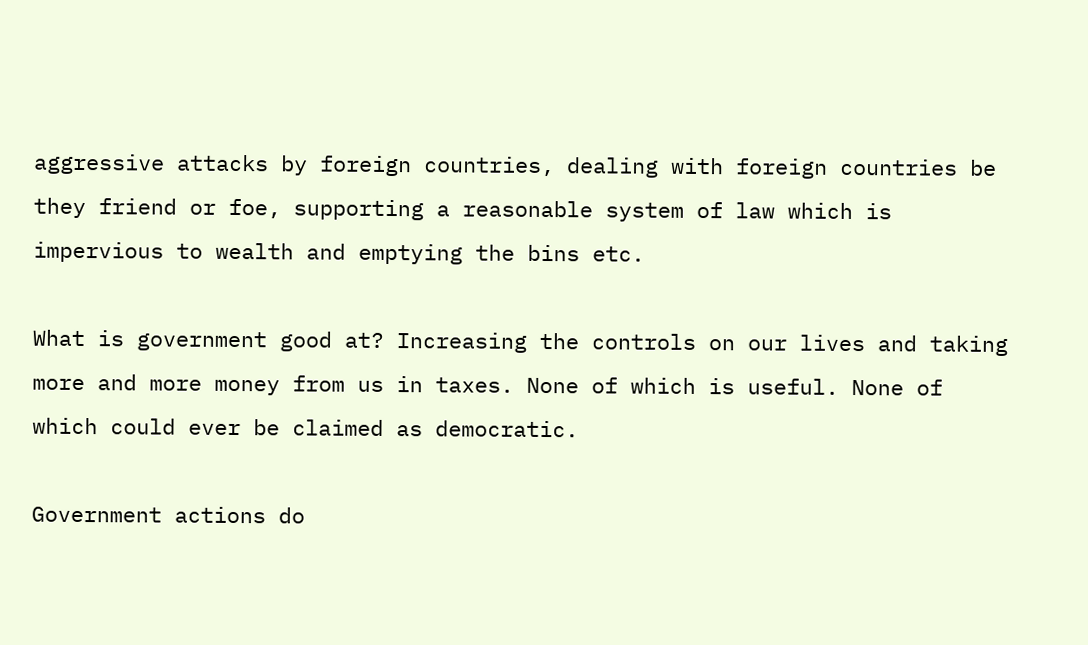aggressive attacks by foreign countries, dealing with foreign countries be they friend or foe, supporting a reasonable system of law which is impervious to wealth and emptying the bins etc.

What is government good at? Increasing the controls on our lives and taking more and more money from us in taxes. None of which is useful. None of which could ever be claimed as democratic.

Government actions do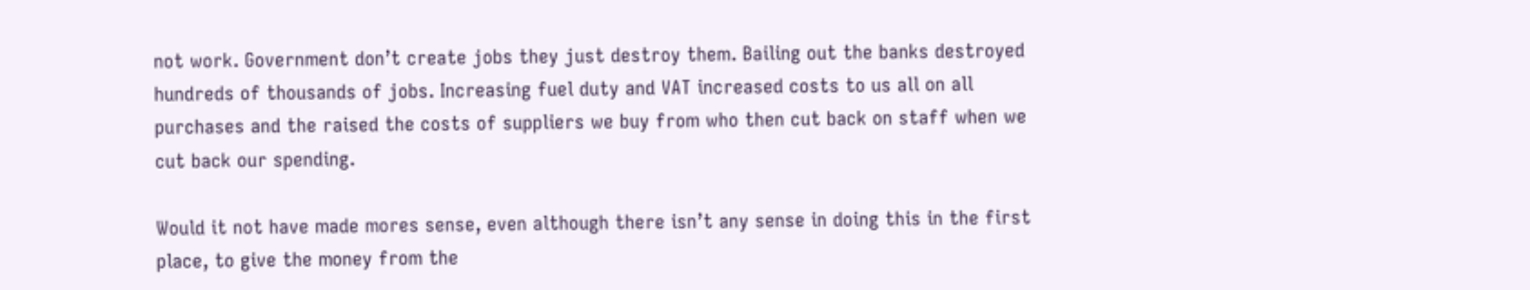not work. Government don’t create jobs they just destroy them. Bailing out the banks destroyed hundreds of thousands of jobs. Increasing fuel duty and VAT increased costs to us all on all purchases and the raised the costs of suppliers we buy from who then cut back on staff when we cut back our spending.

Would it not have made mores sense, even although there isn’t any sense in doing this in the first place, to give the money from the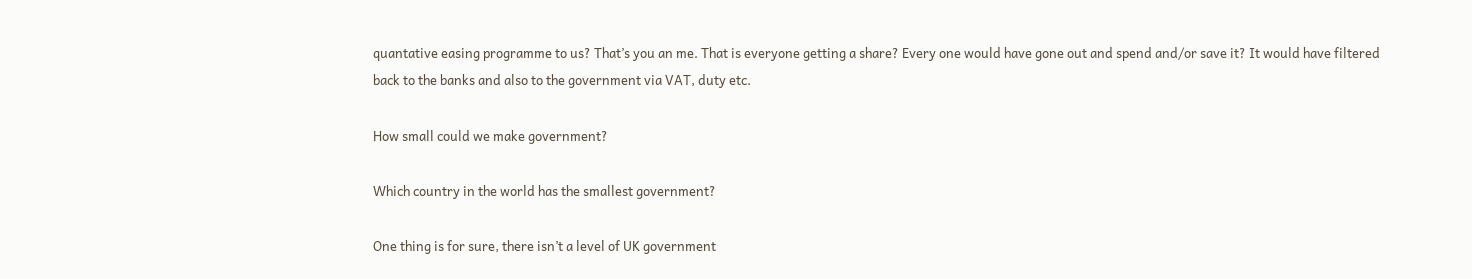quantative easing programme to us? That’s you an me. That is everyone getting a share? Every one would have gone out and spend and/or save it? It would have filtered back to the banks and also to the government via VAT, duty etc.

How small could we make government?

Which country in the world has the smallest government?

One thing is for sure, there isn’t a level of UK government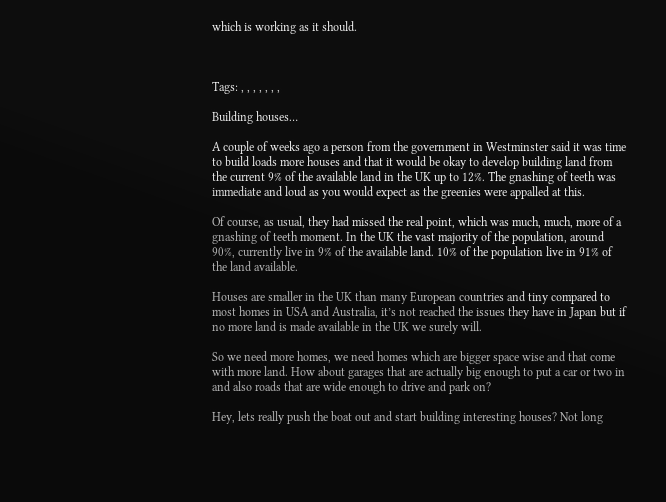which is working as it should.



Tags: , , , , , , ,

Building houses…

A couple of weeks ago a person from the government in Westminster said it was time to build loads more houses and that it would be okay to develop building land from the current 9% of the available land in the UK up to 12%. The gnashing of teeth was immediate and loud as you would expect as the greenies were appalled at this.

Of course, as usual, they had missed the real point, which was much, much, more of a gnashing of teeth moment. In the UK the vast majority of the population, around 90%, currently live in 9% of the available land. 10% of the population live in 91% of the land available.

Houses are smaller in the UK than many European countries and tiny compared to most homes in USA and Australia, it’s not reached the issues they have in Japan but if no more land is made available in the UK we surely will.

So we need more homes, we need homes which are bigger space wise and that come with more land. How about garages that are actually big enough to put a car or two in and also roads that are wide enough to drive and park on?

Hey, lets really push the boat out and start building interesting houses? Not long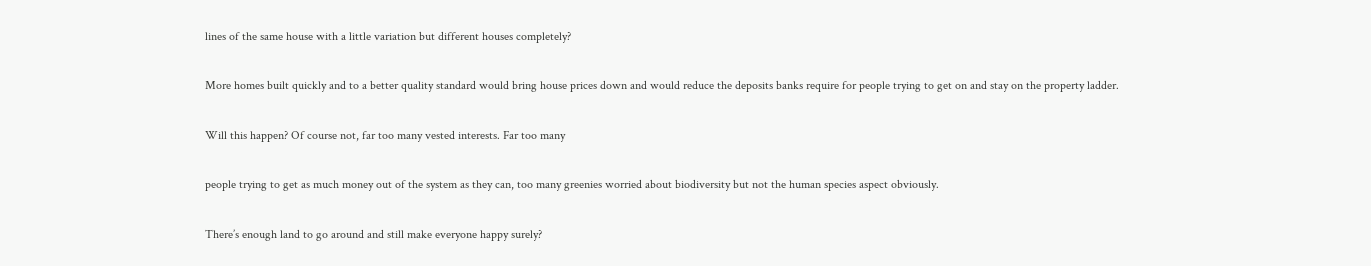lines of the same house with a little variation but different houses completely?

More homes built quickly and to a better quality standard would bring house prices down and would reduce the deposits banks require for people trying to get on and stay on the property ladder.

Will this happen? Of course not, far too many vested interests. Far too many

people trying to get as much money out of the system as they can, too many greenies worried about biodiversity but not the human species aspect obviously.

There’s enough land to go around and still make everyone happy surely?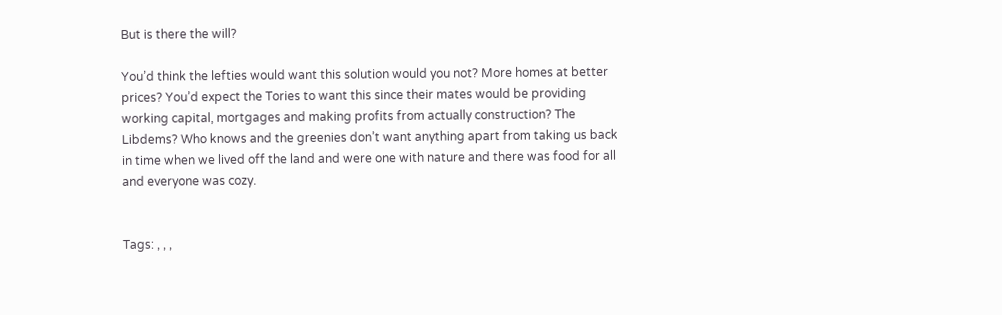But is there the will?

You’d think the lefties would want this solution would you not? More homes at better prices? You’d expect the Tories to want this since their mates would be providing working capital, mortgages and making profits from actually construction? The Libdems? Who knows and the greenies don’t want anything apart from taking us back in time when we lived off the land and were one with nature and there was food for all and everyone was cozy.


Tags: , , ,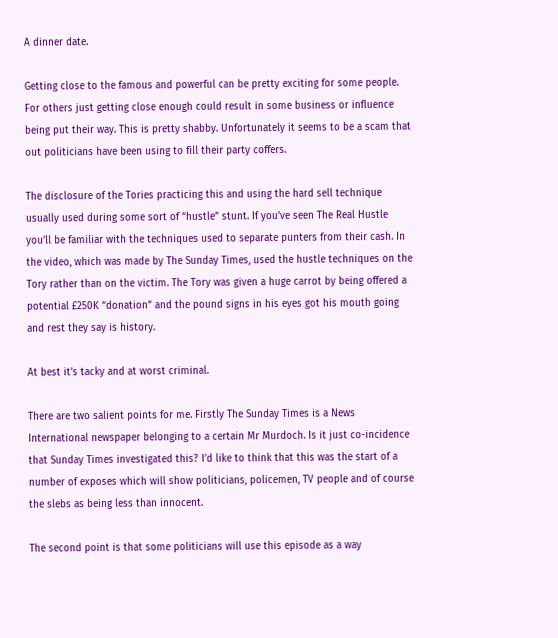A dinner date.

Getting close to the famous and powerful can be pretty exciting for some people. For others just getting close enough could result in some business or influence being put their way. This is pretty shabby. Unfortunately it seems to be a scam that out politicians have been using to fill their party coffers.

The disclosure of the Tories practicing this and using the hard sell technique usually used during some sort of “hustle” stunt. If you’ve seen The Real Hustle you’ll be familiar with the techniques used to separate punters from their cash. In the video, which was made by The Sunday Times, used the hustle techniques on the Tory rather than on the victim. The Tory was given a huge carrot by being offered a potential £250K “donation” and the pound signs in his eyes got his mouth going and rest they say is history.

At best it’s tacky and at worst criminal.

There are two salient points for me. Firstly The Sunday Times is a News International newspaper belonging to a certain Mr Murdoch. Is it just co-incidence that Sunday Times investigated this? I’d like to think that this was the start of a number of exposes which will show politicians, policemen, TV people and of course the slebs as being less than innocent.

The second point is that some politicians will use this episode as a way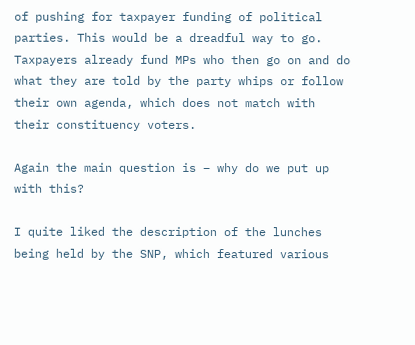of pushing for taxpayer funding of political parties. This would be a dreadful way to go. Taxpayers already fund MPs who then go on and do what they are told by the party whips or follow their own agenda, which does not match with their constituency voters.

Again the main question is – why do we put up with this?

I quite liked the description of the lunches being held by the SNP, which featured various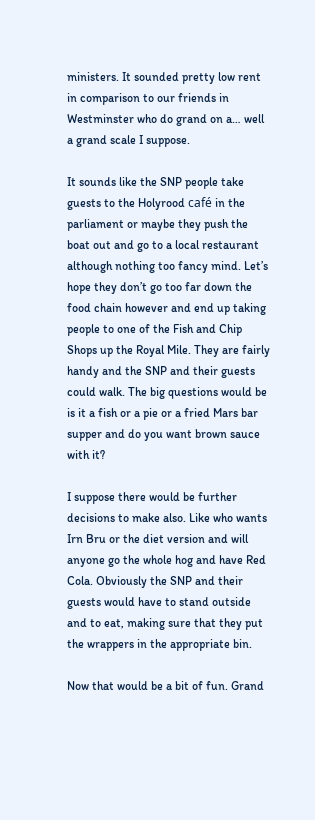ministers. It sounded pretty low rent in comparison to our friends in Westminster who do grand on a… well a grand scale I suppose.

It sounds like the SNP people take guests to the Holyrood café in the parliament or maybe they push the boat out and go to a local restaurant although nothing too fancy mind. Let’s hope they don’t go too far down the food chain however and end up taking people to one of the Fish and Chip Shops up the Royal Mile. They are fairly handy and the SNP and their guests could walk. The big questions would be is it a fish or a pie or a fried Mars bar supper and do you want brown sauce with it?

I suppose there would be further decisions to make also. Like who wants Irn Bru or the diet version and will anyone go the whole hog and have Red Cola. Obviously the SNP and their guests would have to stand outside and to eat, making sure that they put the wrappers in the appropriate bin.

Now that would be a bit of fun. Grand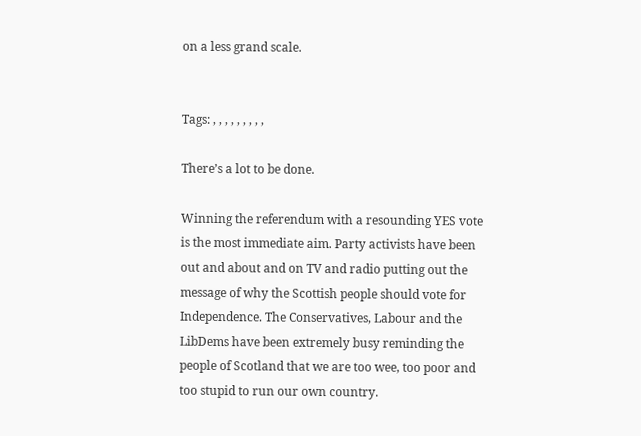on a less grand scale.


Tags: , , , , , , , , ,

There’s a lot to be done.

Winning the referendum with a resounding YES vote is the most immediate aim. Party activists have been out and about and on TV and radio putting out the message of why the Scottish people should vote for Independence. The Conservatives, Labour and the LibDems have been extremely busy reminding the people of Scotland that we are too wee, too poor and too stupid to run our own country.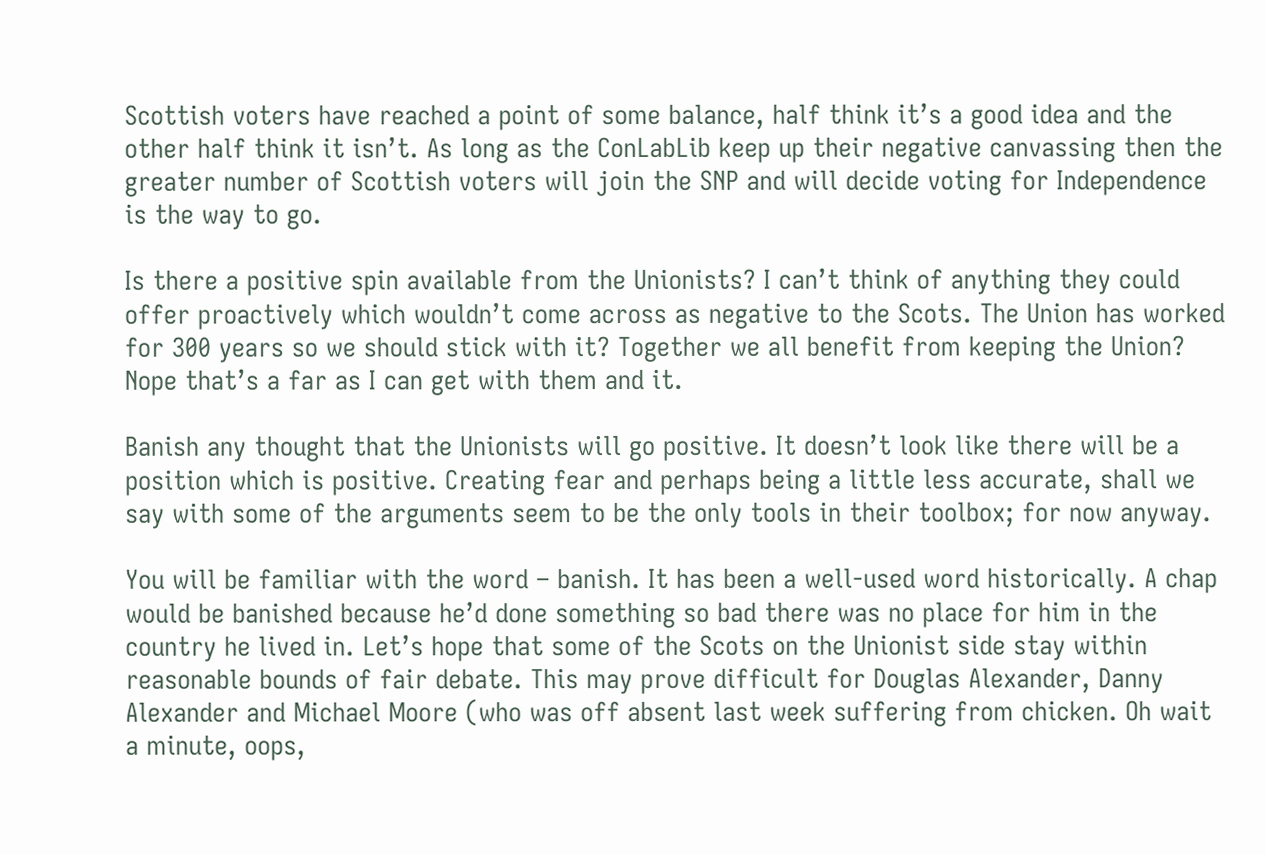Scottish voters have reached a point of some balance, half think it’s a good idea and the other half think it isn’t. As long as the ConLabLib keep up their negative canvassing then the greater number of Scottish voters will join the SNP and will decide voting for Independence is the way to go.

Is there a positive spin available from the Unionists? I can’t think of anything they could offer proactively which wouldn’t come across as negative to the Scots. The Union has worked for 300 years so we should stick with it? Together we all benefit from keeping the Union? Nope that’s a far as I can get with them and it.

Banish any thought that the Unionists will go positive. It doesn’t look like there will be a position which is positive. Creating fear and perhaps being a little less accurate, shall we say with some of the arguments seem to be the only tools in their toolbox; for now anyway.

You will be familiar with the word – banish. It has been a well-used word historically. A chap would be banished because he’d done something so bad there was no place for him in the country he lived in. Let’s hope that some of the Scots on the Unionist side stay within reasonable bounds of fair debate. This may prove difficult for Douglas Alexander, Danny Alexander and Michael Moore (who was off absent last week suffering from chicken. Oh wait a minute, oops,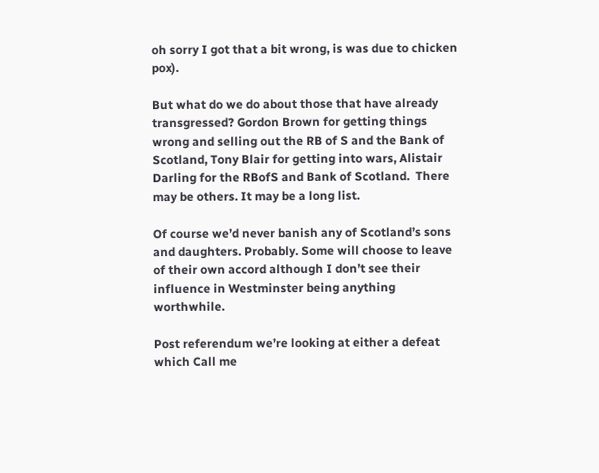oh sorry I got that a bit wrong, is was due to chicken pox).

But what do we do about those that have already transgressed? Gordon Brown for getting things wrong and selling out the RB of S and the Bank of Scotland, Tony Blair for getting into wars, Alistair Darling for the RBofS and Bank of Scotland.  There may be others. It may be a long list.

Of course we’d never banish any of Scotland’s sons and daughters. Probably. Some will choose to leave of their own accord although I don’t see their influence in Westminster being anything worthwhile.

Post referendum we’re looking at either a defeat which Call me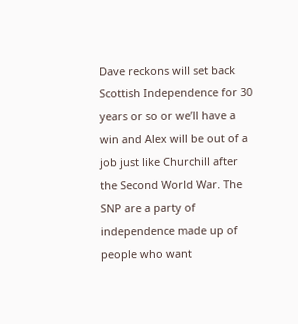Dave reckons will set back Scottish Independence for 30 years or so or we’ll have a win and Alex will be out of a job just like Churchill after the Second World War. The SNP are a party of independence made up of people who want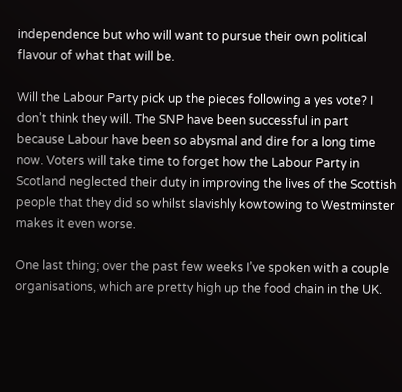independence but who will want to pursue their own political flavour of what that will be.

Will the Labour Party pick up the pieces following a yes vote? I don’t think they will. The SNP have been successful in part because Labour have been so abysmal and dire for a long time now. Voters will take time to forget how the Labour Party in Scotland neglected their duty in improving the lives of the Scottish people that they did so whilst slavishly kowtowing to Westminster makes it even worse.

One last thing; over the past few weeks I’ve spoken with a couple organisations, which are pretty high up the food chain in the UK.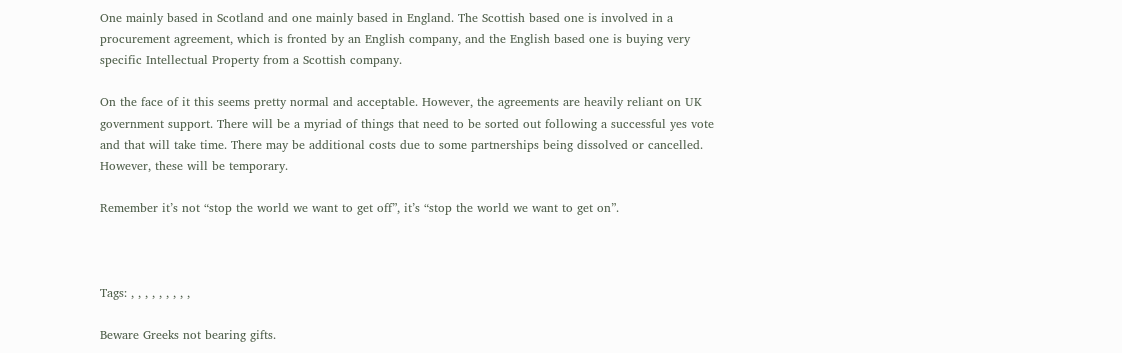One mainly based in Scotland and one mainly based in England. The Scottish based one is involved in a procurement agreement, which is fronted by an English company, and the English based one is buying very specific Intellectual Property from a Scottish company.

On the face of it this seems pretty normal and acceptable. However, the agreements are heavily reliant on UK government support. There will be a myriad of things that need to be sorted out following a successful yes vote and that will take time. There may be additional costs due to some partnerships being dissolved or cancelled.  However, these will be temporary.

Remember it’s not “stop the world we want to get off”, it’s “stop the world we want to get on”.



Tags: , , , , , , , , ,

Beware Greeks not bearing gifts.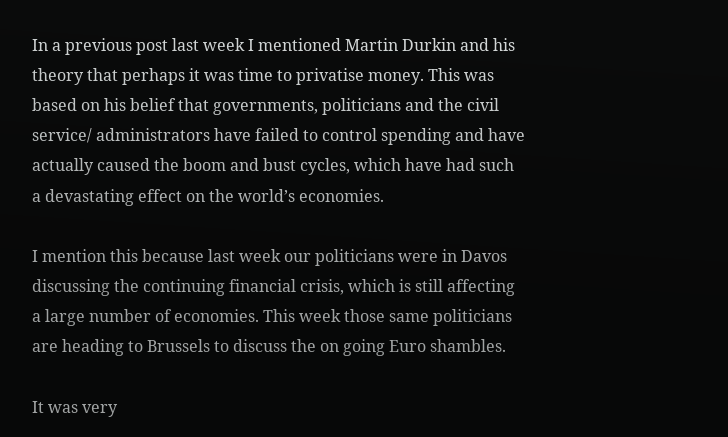In a previous post last week I mentioned Martin Durkin and his theory that perhaps it was time to privatise money. This was based on his belief that governments, politicians and the civil service/ administrators have failed to control spending and have actually caused the boom and bust cycles, which have had such a devastating effect on the world’s economies.

I mention this because last week our politicians were in Davos discussing the continuing financial crisis, which is still affecting a large number of economies. This week those same politicians are heading to Brussels to discuss the on going Euro shambles.

It was very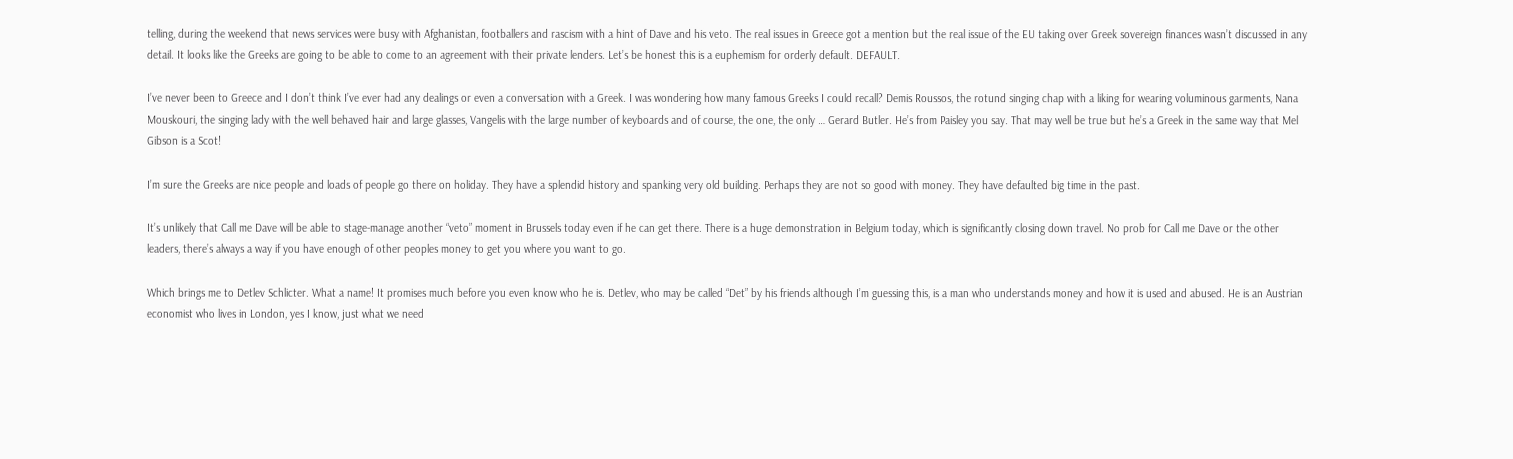telling, during the weekend that news services were busy with Afghanistan, footballers and rascism with a hint of Dave and his veto. The real issues in Greece got a mention but the real issue of the EU taking over Greek sovereign finances wasn’t discussed in any detail. It looks like the Greeks are going to be able to come to an agreement with their private lenders. Let’s be honest this is a euphemism for orderly default. DEFAULT.

I’ve never been to Greece and I don’t think I’ve ever had any dealings or even a conversation with a Greek. I was wondering how many famous Greeks I could recall? Demis Roussos, the rotund singing chap with a liking for wearing voluminous garments, Nana Mouskouri, the singing lady with the well behaved hair and large glasses, Vangelis with the large number of keyboards and of course, the one, the only … Gerard Butler. He’s from Paisley you say. That may well be true but he’s a Greek in the same way that Mel Gibson is a Scot!

I’m sure the Greeks are nice people and loads of people go there on holiday. They have a splendid history and spanking very old building. Perhaps they are not so good with money. They have defaulted big time in the past.

It’s unlikely that Call me Dave will be able to stage-manage another “veto” moment in Brussels today even if he can get there. There is a huge demonstration in Belgium today, which is significantly closing down travel. No prob for Call me Dave or the other leaders, there’s always a way if you have enough of other peoples money to get you where you want to go.

Which brings me to Detlev Schlicter. What a name! It promises much before you even know who he is. Detlev, who may be called “Det” by his friends although I’m guessing this, is a man who understands money and how it is used and abused. He is an Austrian economist who lives in London, yes I know, just what we need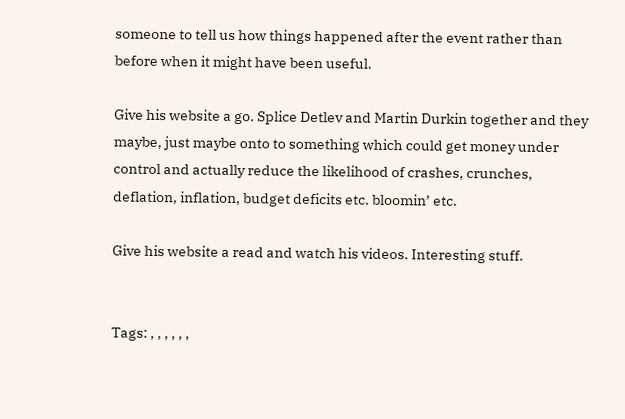someone to tell us how things happened after the event rather than before when it might have been useful.

Give his website a go. Splice Detlev and Martin Durkin together and they maybe, just maybe onto to something which could get money under control and actually reduce the likelihood of crashes, crunches, deflation, inflation, budget deficits etc. bloomin’ etc.

Give his website a read and watch his videos. Interesting stuff.


Tags: , , , , , ,